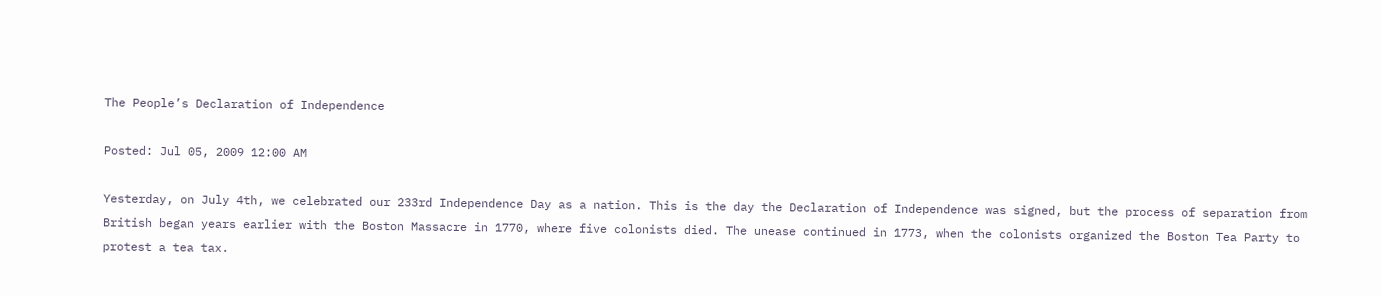The People’s Declaration of Independence

Posted: Jul 05, 2009 12:00 AM

Yesterday, on July 4th, we celebrated our 233rd Independence Day as a nation. This is the day the Declaration of Independence was signed, but the process of separation from British began years earlier with the Boston Massacre in 1770, where five colonists died. The unease continued in 1773, when the colonists organized the Boston Tea Party to protest a tea tax.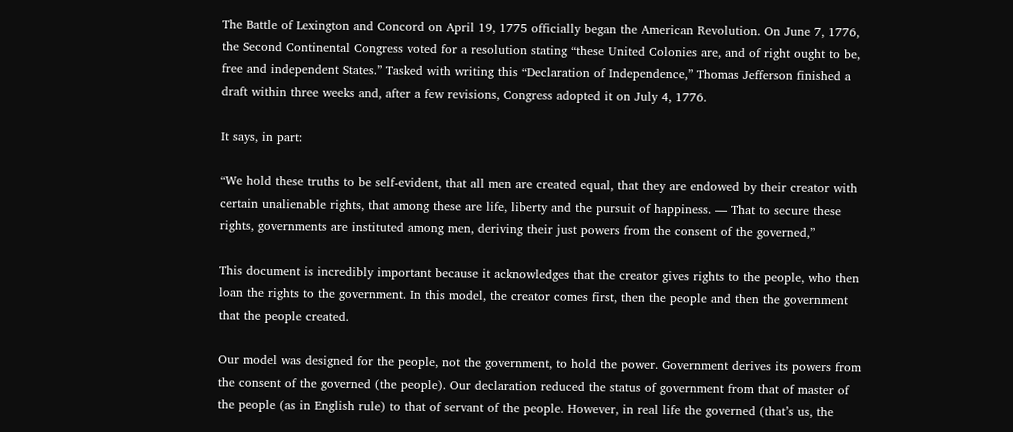The Battle of Lexington and Concord on April 19, 1775 officially began the American Revolution. On June 7, 1776, the Second Continental Congress voted for a resolution stating “these United Colonies are, and of right ought to be, free and independent States.” Tasked with writing this “Declaration of Independence,” Thomas Jefferson finished a draft within three weeks and, after a few revisions, Congress adopted it on July 4, 1776.

It says, in part:

“We hold these truths to be self-evident, that all men are created equal, that they are endowed by their creator with certain unalienable rights, that among these are life, liberty and the pursuit of happiness. — That to secure these rights, governments are instituted among men, deriving their just powers from the consent of the governed,”

This document is incredibly important because it acknowledges that the creator gives rights to the people, who then loan the rights to the government. In this model, the creator comes first, then the people and then the government that the people created.

Our model was designed for the people, not the government, to hold the power. Government derives its powers from the consent of the governed (the people). Our declaration reduced the status of government from that of master of the people (as in English rule) to that of servant of the people. However, in real life the governed (that’s us, the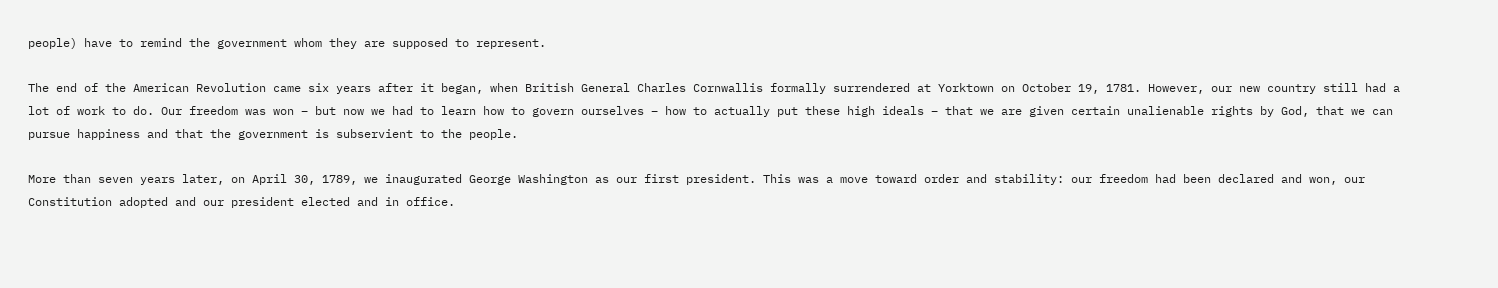people) have to remind the government whom they are supposed to represent.

The end of the American Revolution came six years after it began, when British General Charles Cornwallis formally surrendered at Yorktown on October 19, 1781. However, our new country still had a lot of work to do. Our freedom was won – but now we had to learn how to govern ourselves – how to actually put these high ideals – that we are given certain unalienable rights by God, that we can pursue happiness and that the government is subservient to the people.

More than seven years later, on April 30, 1789, we inaugurated George Washington as our first president. This was a move toward order and stability: our freedom had been declared and won, our Constitution adopted and our president elected and in office.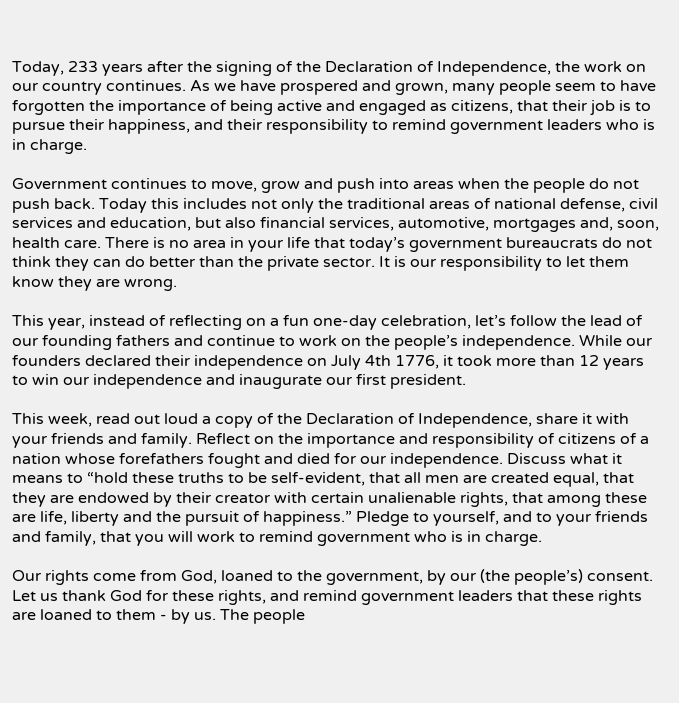Today, 233 years after the signing of the Declaration of Independence, the work on our country continues. As we have prospered and grown, many people seem to have forgotten the importance of being active and engaged as citizens, that their job is to pursue their happiness, and their responsibility to remind government leaders who is in charge.

Government continues to move, grow and push into areas when the people do not push back. Today this includes not only the traditional areas of national defense, civil services and education, but also financial services, automotive, mortgages and, soon, health care. There is no area in your life that today’s government bureaucrats do not think they can do better than the private sector. It is our responsibility to let them know they are wrong.

This year, instead of reflecting on a fun one-day celebration, let’s follow the lead of our founding fathers and continue to work on the people’s independence. While our founders declared their independence on July 4th 1776, it took more than 12 years to win our independence and inaugurate our first president.

This week, read out loud a copy of the Declaration of Independence, share it with your friends and family. Reflect on the importance and responsibility of citizens of a nation whose forefathers fought and died for our independence. Discuss what it means to “hold these truths to be self-evident, that all men are created equal, that they are endowed by their creator with certain unalienable rights, that among these are life, liberty and the pursuit of happiness.” Pledge to yourself, and to your friends and family, that you will work to remind government who is in charge.

Our rights come from God, loaned to the government, by our (the people’s) consent. Let us thank God for these rights, and remind government leaders that these rights are loaned to them - by us. The people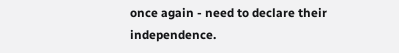once again - need to declare their independence.